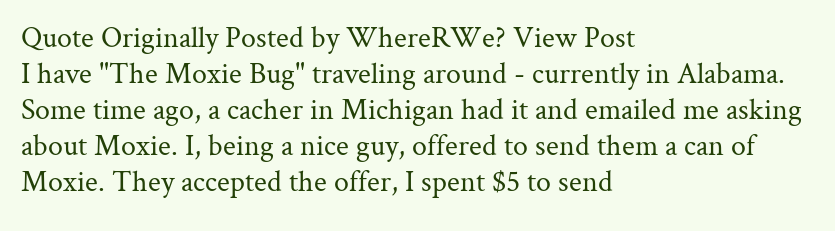Quote Originally Posted by WhereRWe? View Post
I have "The Moxie Bug" traveling around - currently in Alabama. Some time ago, a cacher in Michigan had it and emailed me asking about Moxie. I, being a nice guy, offered to send them a can of Moxie. They accepted the offer, I spent $5 to send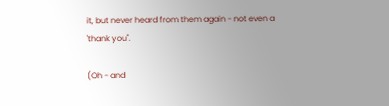it, but never heard from them again - not even a 'thank you".

(Oh - and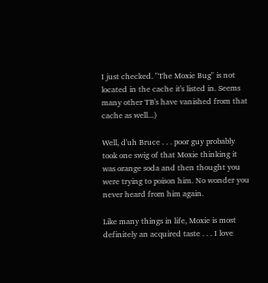I just checked. "The Moxie Bug" is not located in the cache it's listed in. Seems many other TB's have vanished from that cache as well...)

Well, d'uh Bruce . . . poor guy probably took one swig of that Moxie thinking it was orange soda and then thought you were trying to poison him. No wonder you never heard from him again.

Like many things in life, Moxie is most definitely an acquired taste . . . I love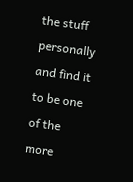the stuff personally and find it to be one of the more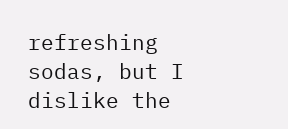refreshing sodas, but I dislike the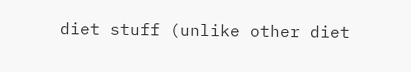diet stuff (unlike other diet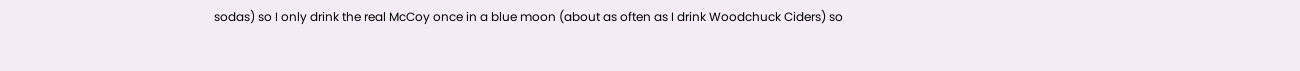sodas) so I only drink the real McCoy once in a blue moon (about as often as I drink Woodchuck Ciders) so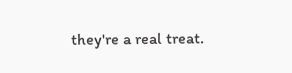they're a real treat.